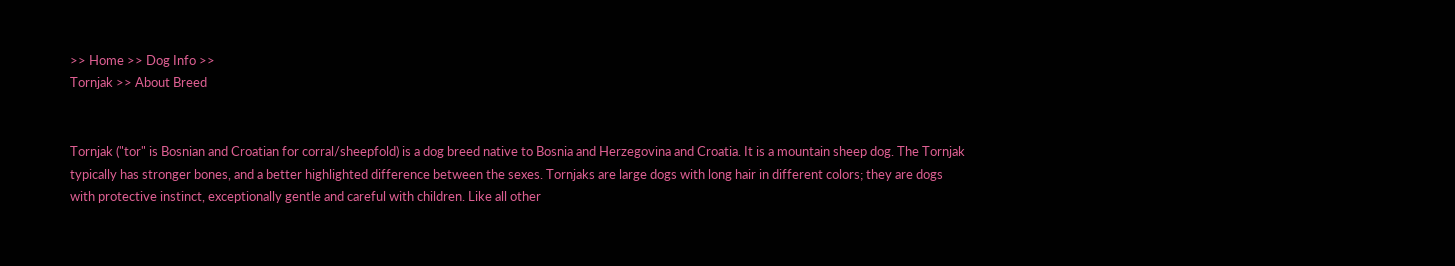>> Home >> Dog Info >>
Tornjak >> About Breed


Tornjak ("tor" is Bosnian and Croatian for corral/sheepfold) is a dog breed native to Bosnia and Herzegovina and Croatia. It is a mountain sheep dog. The Tornjak typically has stronger bones, and a better highlighted difference between the sexes. Tornjaks are large dogs with long hair in different colors; they are dogs with protective instinct, exceptionally gentle and careful with children. Like all other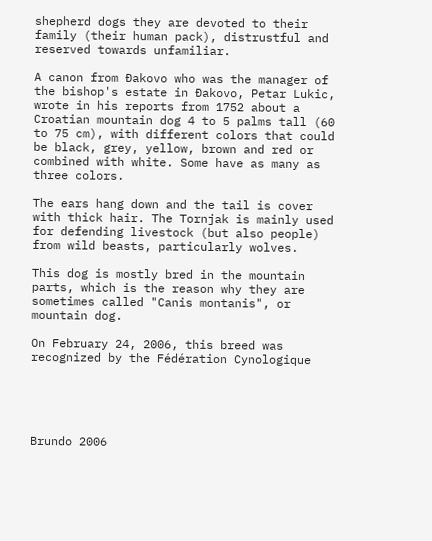shepherd dogs they are devoted to their family (their human pack), distrustful and reserved towards unfamiliar.

A canon from Ðakovo who was the manager of the bishop's estate in Ðakovo, Petar Lukic, wrote in his reports from 1752 about a Croatian mountain dog 4 to 5 palms tall (60 to 75 cm), with different colors that could be black, grey, yellow, brown and red or combined with white. Some have as many as three colors.

The ears hang down and the tail is cover with thick hair. The Tornjak is mainly used for defending livestock (but also people) from wild beasts, particularly wolves.

This dog is mostly bred in the mountain parts, which is the reason why they are sometimes called "Canis montanis", or mountain dog.

On February 24, 2006, this breed was recognized by the Fédération Cynologique





Brundo 2006